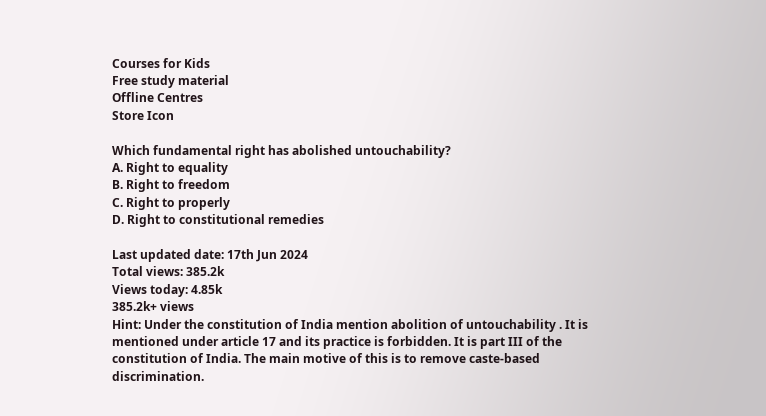Courses for Kids
Free study material
Offline Centres
Store Icon

Which fundamental right has abolished untouchability?
A. Right to equality
B. Right to freedom
C. Right to properly
D. Right to constitutional remedies

Last updated date: 17th Jun 2024
Total views: 385.2k
Views today: 4.85k
385.2k+ views
Hint: Under the constitution of India mention abolition of untouchability . It is mentioned under article 17 and its practice is forbidden. It is part III of the constitution of India. The main motive of this is to remove caste-based discrimination.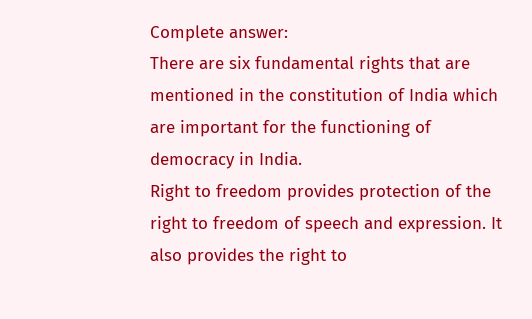Complete answer:
There are six fundamental rights that are mentioned in the constitution of India which are important for the functioning of democracy in India.
Right to freedom provides protection of the right to freedom of speech and expression. It also provides the right to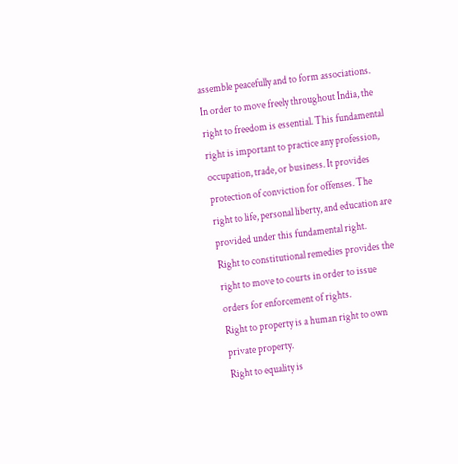assemble peacefully and to form associations. In order to move freely throughout India, the right to freedom is essential. This fundamental right is important to practice any profession, occupation, trade, or business. It provides protection of conviction for offenses. The right to life, personal liberty, and education are provided under this fundamental right.
Right to constitutional remedies provides the right to move to courts in order to issue orders for enforcement of rights.
Right to property is a human right to own private property.
Right to equality is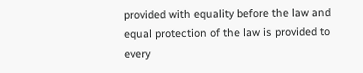provided with equality before the law and equal protection of the law is provided to every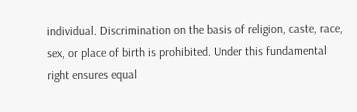individual. Discrimination on the basis of religion, caste, race, sex, or place of birth is prohibited. Under this fundamental right ensures equal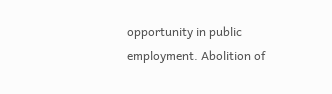opportunity in public employment. Abolition of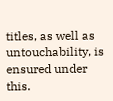titles, as well as untouchability, is ensured under this.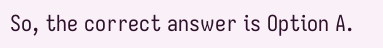So, the correct answer is Option A.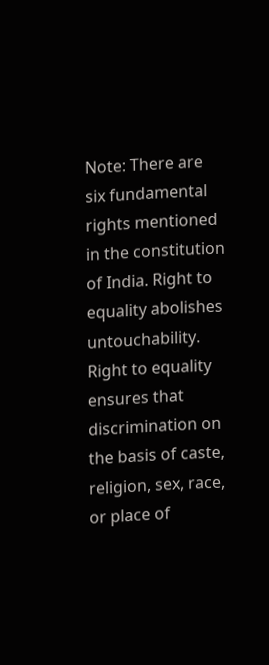Note: There are six fundamental rights mentioned in the constitution of India. Right to equality abolishes untouchability. Right to equality ensures that discrimination on the basis of caste, religion, sex, race, or place of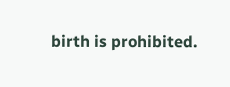birth is prohibited.